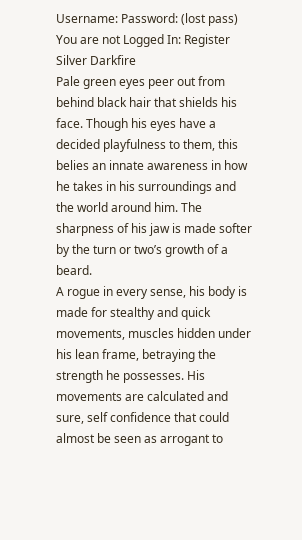Username: Password: (lost pass)
You are not Logged In: Register
Silver Darkfire
Pale green eyes peer out from behind black hair that shields his face. Though his eyes have a decided playfulness to them, this belies an innate awareness in how he takes in his surroundings and the world around him. The sharpness of his jaw is made softer by the turn or two’s growth of a beard.
A rogue in every sense, his body is made for stealthy and quick movements, muscles hidden under his lean frame, betraying the strength he possesses. His movements are calculated and sure, self confidence that could almost be seen as arrogant to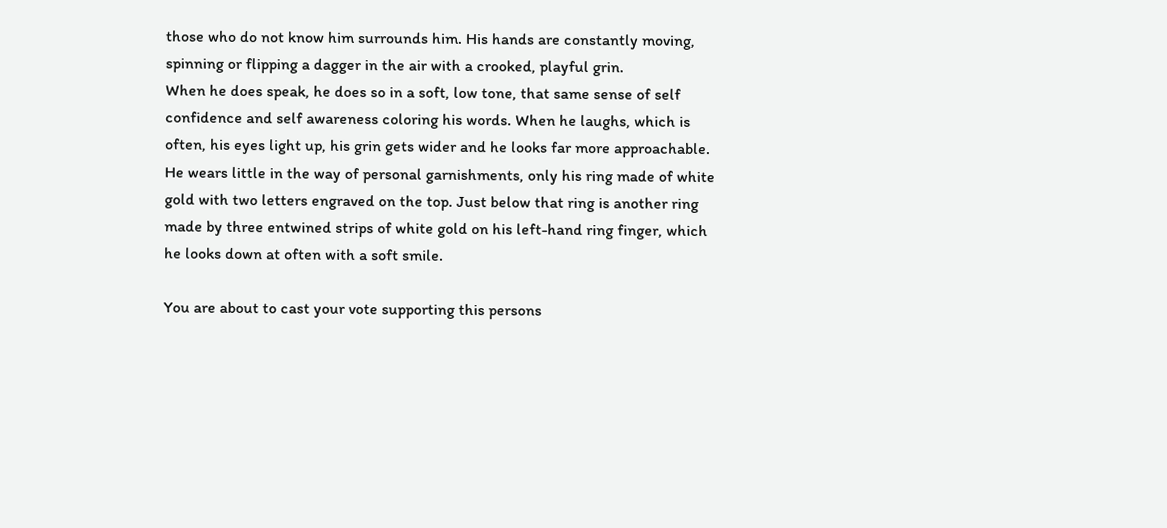those who do not know him surrounds him. His hands are constantly moving, spinning or flipping a dagger in the air with a crooked, playful grin.
When he does speak, he does so in a soft, low tone, that same sense of self confidence and self awareness coloring his words. When he laughs, which is often, his eyes light up, his grin gets wider and he looks far more approachable.
He wears little in the way of personal garnishments, only his ring made of white gold with two letters engraved on the top. Just below that ring is another ring made by three entwined strips of white gold on his left-hand ring finger, which he looks down at often with a soft smile.

You are about to cast your vote supporting this persons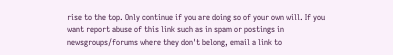rise to the top. Only continue if you are doing so of your own will. If you want report abuse of this link such as in spam or postings in newsgroups/forums where they don't belong, email a link to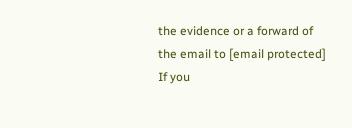the evidence or a forward of the email to [email protected] If you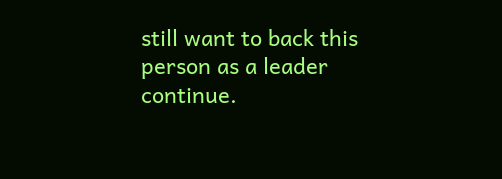still want to back this person as a leader continue.